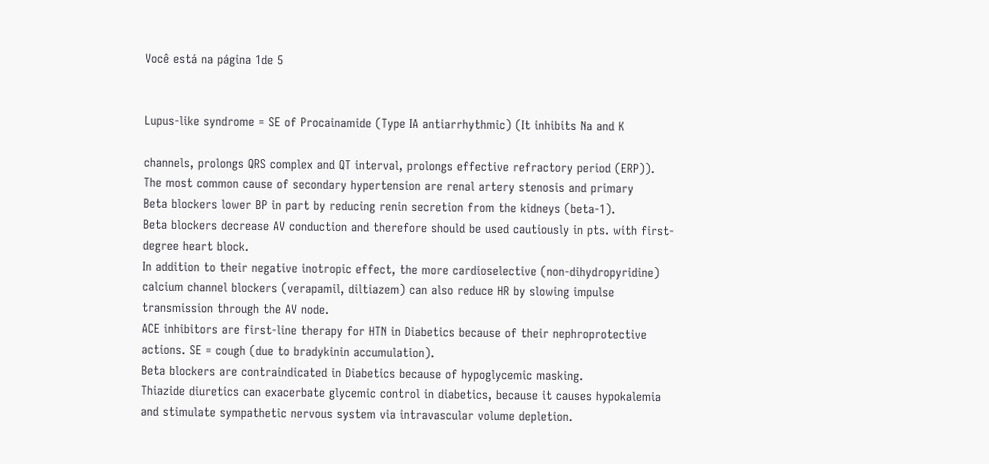Você está na página 1de 5


Lupus-like syndrome = SE of Procainamide (Type IA antiarrhythmic) (It inhibits Na and K

channels, prolongs QRS complex and QT interval, prolongs effective refractory period (ERP)).
The most common cause of secondary hypertension are renal artery stenosis and primary
Beta blockers lower BP in part by reducing renin secretion from the kidneys (beta-1).
Beta blockers decrease AV conduction and therefore should be used cautiously in pts. with first-
degree heart block.
In addition to their negative inotropic effect, the more cardioselective (non-dihydropyridine)
calcium channel blockers (verapamil, diltiazem) can also reduce HR by slowing impulse
transmission through the AV node.
ACE inhibitors are first-line therapy for HTN in Diabetics because of their nephroprotective
actions. SE = cough (due to bradykinin accumulation).
Beta blockers are contraindicated in Diabetics because of hypoglycemic masking.
Thiazide diuretics can exacerbate glycemic control in diabetics, because it causes hypokalemia
and stimulate sympathetic nervous system via intravascular volume depletion.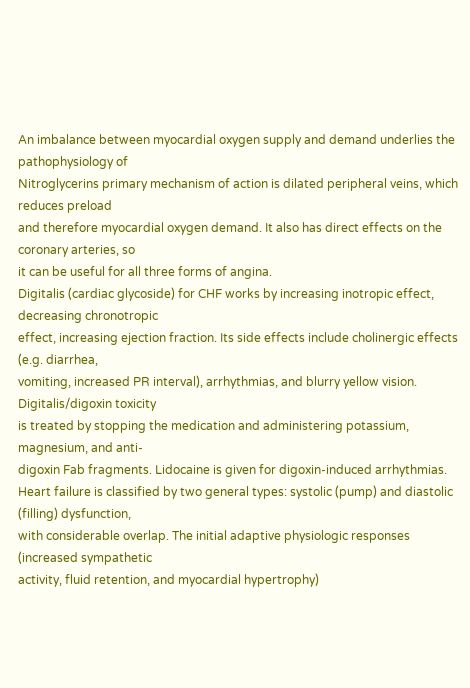An imbalance between myocardial oxygen supply and demand underlies the pathophysiology of
Nitroglycerins primary mechanism of action is dilated peripheral veins, which reduces preload
and therefore myocardial oxygen demand. It also has direct effects on the coronary arteries, so
it can be useful for all three forms of angina.
Digitalis (cardiac glycoside) for CHF works by increasing inotropic effect, decreasing chronotropic
effect, increasing ejection fraction. Its side effects include cholinergic effects (e.g. diarrhea,
vomiting, increased PR interval), arrhythmias, and blurry yellow vision. Digitalis/digoxin toxicity
is treated by stopping the medication and administering potassium, magnesium, and anti-
digoxin Fab fragments. Lidocaine is given for digoxin-induced arrhythmias.
Heart failure is classified by two general types: systolic (pump) and diastolic (filling) dysfunction,
with considerable overlap. The initial adaptive physiologic responses (increased sympathetic
activity, fluid retention, and myocardial hypertrophy)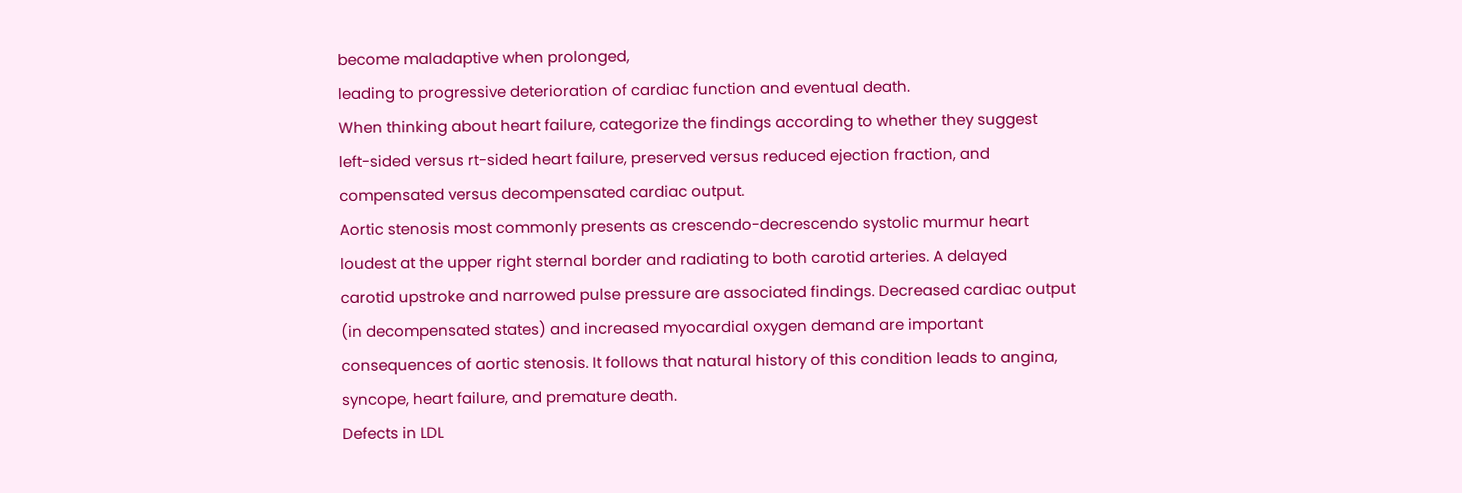become maladaptive when prolonged,
leading to progressive deterioration of cardiac function and eventual death.
When thinking about heart failure, categorize the findings according to whether they suggest
left-sided versus rt-sided heart failure, preserved versus reduced ejection fraction, and
compensated versus decompensated cardiac output.
Aortic stenosis most commonly presents as crescendo-decrescendo systolic murmur heart
loudest at the upper right sternal border and radiating to both carotid arteries. A delayed
carotid upstroke and narrowed pulse pressure are associated findings. Decreased cardiac output
(in decompensated states) and increased myocardial oxygen demand are important
consequences of aortic stenosis. It follows that natural history of this condition leads to angina,
syncope, heart failure, and premature death.
Defects in LDL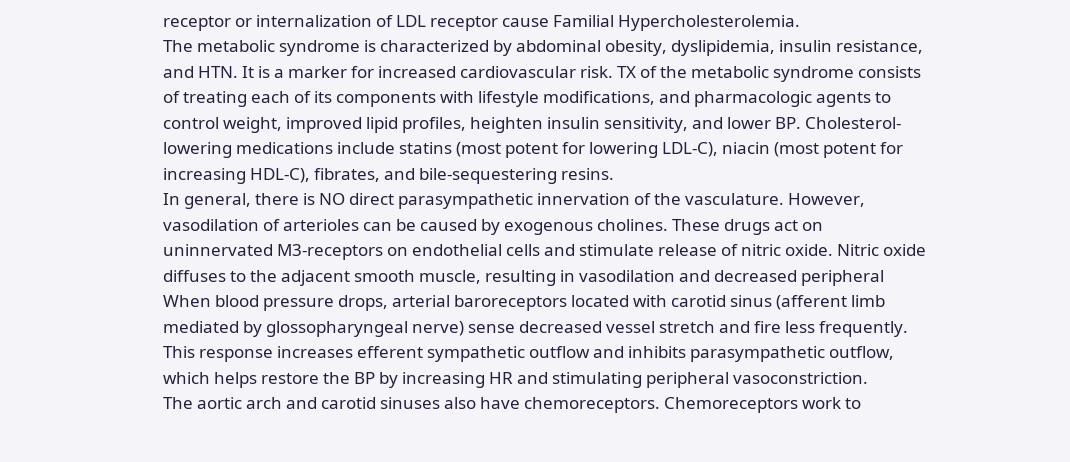receptor or internalization of LDL receptor cause Familial Hypercholesterolemia.
The metabolic syndrome is characterized by abdominal obesity, dyslipidemia, insulin resistance,
and HTN. It is a marker for increased cardiovascular risk. TX of the metabolic syndrome consists
of treating each of its components with lifestyle modifications, and pharmacologic agents to
control weight, improved lipid profiles, heighten insulin sensitivity, and lower BP. Cholesterol-
lowering medications include statins (most potent for lowering LDL-C), niacin (most potent for
increasing HDL-C), fibrates, and bile-sequestering resins.
In general, there is NO direct parasympathetic innervation of the vasculature. However,
vasodilation of arterioles can be caused by exogenous cholines. These drugs act on
uninnervated M3-receptors on endothelial cells and stimulate release of nitric oxide. Nitric oxide
diffuses to the adjacent smooth muscle, resulting in vasodilation and decreased peripheral
When blood pressure drops, arterial baroreceptors located with carotid sinus (afferent limb
mediated by glossopharyngeal nerve) sense decreased vessel stretch and fire less frequently.
This response increases efferent sympathetic outflow and inhibits parasympathetic outflow,
which helps restore the BP by increasing HR and stimulating peripheral vasoconstriction.
The aortic arch and carotid sinuses also have chemoreceptors. Chemoreceptors work to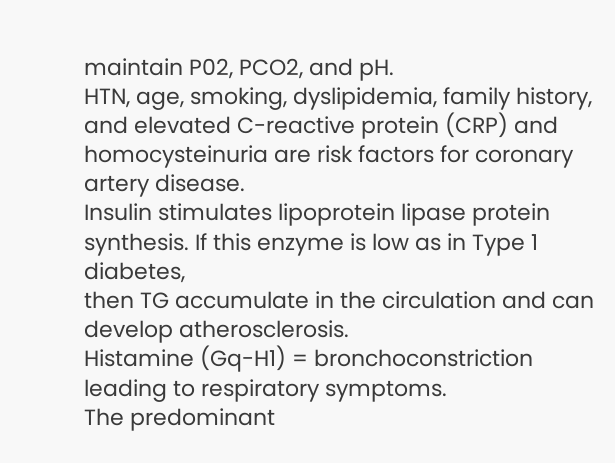maintain P02, PCO2, and pH.
HTN, age, smoking, dyslipidemia, family history, and elevated C-reactive protein (CRP) and
homocysteinuria are risk factors for coronary artery disease.
Insulin stimulates lipoprotein lipase protein synthesis. If this enzyme is low as in Type 1 diabetes,
then TG accumulate in the circulation and can develop atherosclerosis.
Histamine (Gq-H1) = bronchoconstriction leading to respiratory symptoms.
The predominant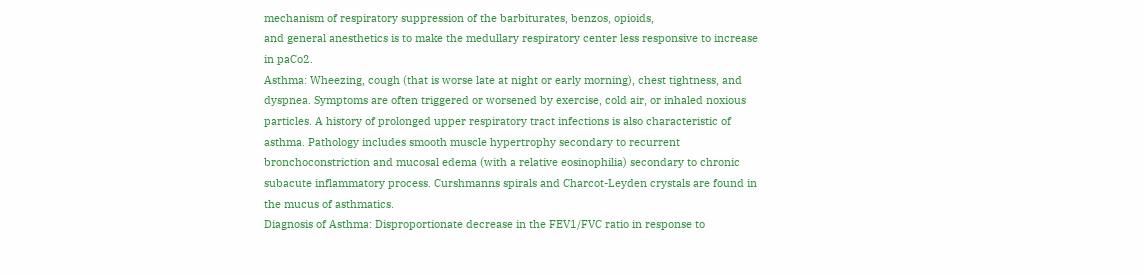mechanism of respiratory suppression of the barbiturates, benzos, opioids,
and general anesthetics is to make the medullary respiratory center less responsive to increase
in paCo2.
Asthma: Wheezing, cough (that is worse late at night or early morning), chest tightness, and
dyspnea. Symptoms are often triggered or worsened by exercise, cold air, or inhaled noxious
particles. A history of prolonged upper respiratory tract infections is also characteristic of
asthma. Pathology includes smooth muscle hypertrophy secondary to recurrent
bronchoconstriction and mucosal edema (with a relative eosinophilia) secondary to chronic
subacute inflammatory process. Curshmanns spirals and Charcot-Leyden crystals are found in
the mucus of asthmatics.
Diagnosis of Asthma: Disproportionate decrease in the FEV1/FVC ratio in response to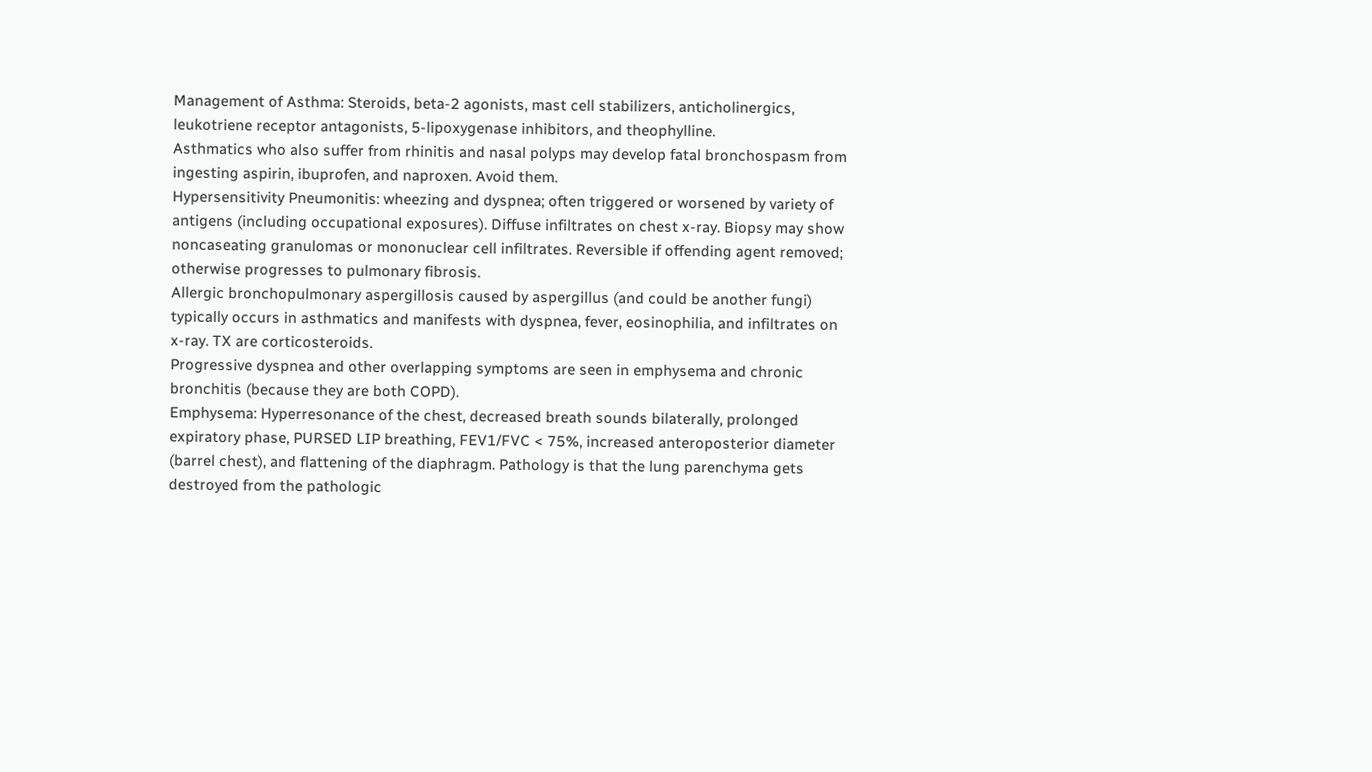Management of Asthma: Steroids, beta-2 agonists, mast cell stabilizers, anticholinergics,
leukotriene receptor antagonists, 5-lipoxygenase inhibitors, and theophylline.
Asthmatics who also suffer from rhinitis and nasal polyps may develop fatal bronchospasm from
ingesting aspirin, ibuprofen, and naproxen. Avoid them.
Hypersensitivity Pneumonitis: wheezing and dyspnea; often triggered or worsened by variety of
antigens (including occupational exposures). Diffuse infiltrates on chest x-ray. Biopsy may show
noncaseating granulomas or mononuclear cell infiltrates. Reversible if offending agent removed;
otherwise progresses to pulmonary fibrosis.
Allergic bronchopulmonary aspergillosis caused by aspergillus (and could be another fungi)
typically occurs in asthmatics and manifests with dyspnea, fever, eosinophilia, and infiltrates on
x-ray. TX are corticosteroids.
Progressive dyspnea and other overlapping symptoms are seen in emphysema and chronic
bronchitis (because they are both COPD).
Emphysema: Hyperresonance of the chest, decreased breath sounds bilaterally, prolonged
expiratory phase, PURSED LIP breathing, FEV1/FVC < 75%, increased anteroposterior diameter
(barrel chest), and flattening of the diaphragm. Pathology is that the lung parenchyma gets
destroyed from the pathologic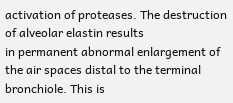activation of proteases. The destruction of alveolar elastin results
in permanent abnormal enlargement of the air spaces distal to the terminal bronchiole. This is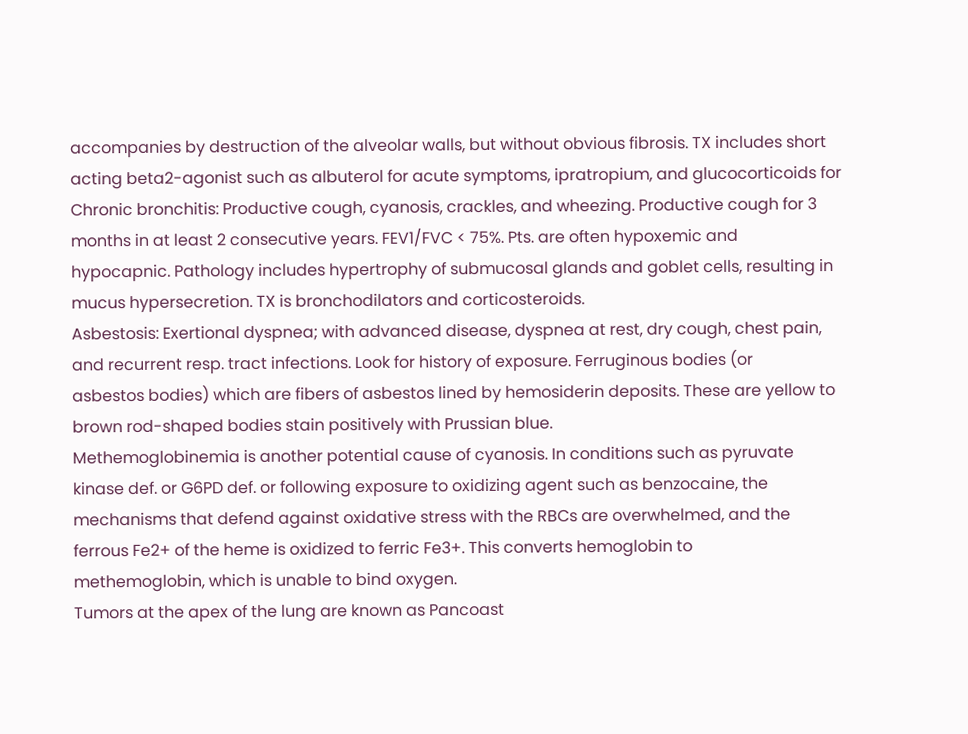accompanies by destruction of the alveolar walls, but without obvious fibrosis. TX includes short
acting beta2-agonist such as albuterol for acute symptoms, ipratropium, and glucocorticoids for
Chronic bronchitis: Productive cough, cyanosis, crackles, and wheezing. Productive cough for 3
months in at least 2 consecutive years. FEV1/FVC < 75%. Pts. are often hypoxemic and
hypocapnic. Pathology includes hypertrophy of submucosal glands and goblet cells, resulting in
mucus hypersecretion. TX is bronchodilators and corticosteroids.
Asbestosis: Exertional dyspnea; with advanced disease, dyspnea at rest, dry cough, chest pain,
and recurrent resp. tract infections. Look for history of exposure. Ferruginous bodies (or
asbestos bodies) which are fibers of asbestos lined by hemosiderin deposits. These are yellow to
brown rod-shaped bodies stain positively with Prussian blue.
Methemoglobinemia is another potential cause of cyanosis. In conditions such as pyruvate
kinase def. or G6PD def. or following exposure to oxidizing agent such as benzocaine, the
mechanisms that defend against oxidative stress with the RBCs are overwhelmed, and the
ferrous Fe2+ of the heme is oxidized to ferric Fe3+. This converts hemoglobin to
methemoglobin, which is unable to bind oxygen.
Tumors at the apex of the lung are known as Pancoast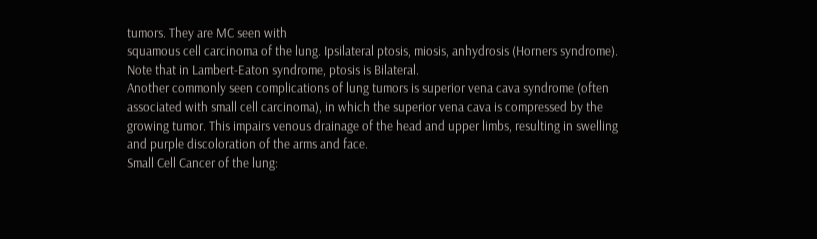tumors. They are MC seen with
squamous cell carcinoma of the lung. Ipsilateral ptosis, miosis, anhydrosis (Horners syndrome).
Note that in Lambert-Eaton syndrome, ptosis is Bilateral.
Another commonly seen complications of lung tumors is superior vena cava syndrome (often
associated with small cell carcinoma), in which the superior vena cava is compressed by the
growing tumor. This impairs venous drainage of the head and upper limbs, resulting in swelling
and purple discoloration of the arms and face.
Small Cell Cancer of the lung: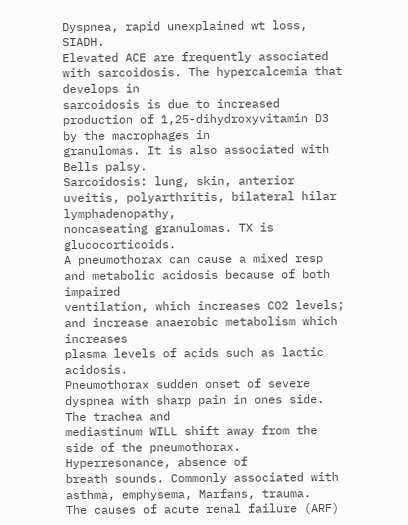Dyspnea, rapid unexplained wt loss, SIADH.
Elevated ACE are frequently associated with sarcoidosis. The hypercalcemia that develops in
sarcoidosis is due to increased production of 1,25-dihydroxyvitamin D3 by the macrophages in
granulomas. It is also associated with Bells palsy.
Sarcoidosis: lung, skin, anterior uveitis, polyarthritis, bilateral hilar lymphadenopathy,
noncaseating granulomas. TX is glucocorticoids.
A pneumothorax can cause a mixed resp and metabolic acidosis because of both impaired
ventilation, which increases CO2 levels; and increase anaerobic metabolism which increases
plasma levels of acids such as lactic acidosis.
Pneumothorax sudden onset of severe dyspnea with sharp pain in ones side. The trachea and
mediastinum WILL shift away from the side of the pneumothorax. Hyperresonance, absence of
breath sounds. Commonly associated with asthma, emphysema, Marfans, trauma.
The causes of acute renal failure (ARF)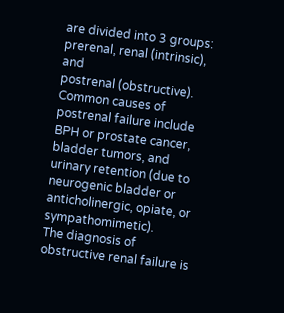are divided into 3 groups: prerenal, renal (intrinsic), and
postrenal (obstructive).
Common causes of postrenal failure include BPH or prostate cancer, bladder tumors, and
urinary retention (due to neurogenic bladder or anticholinergic, opiate, or sympathomimetic).
The diagnosis of obstructive renal failure is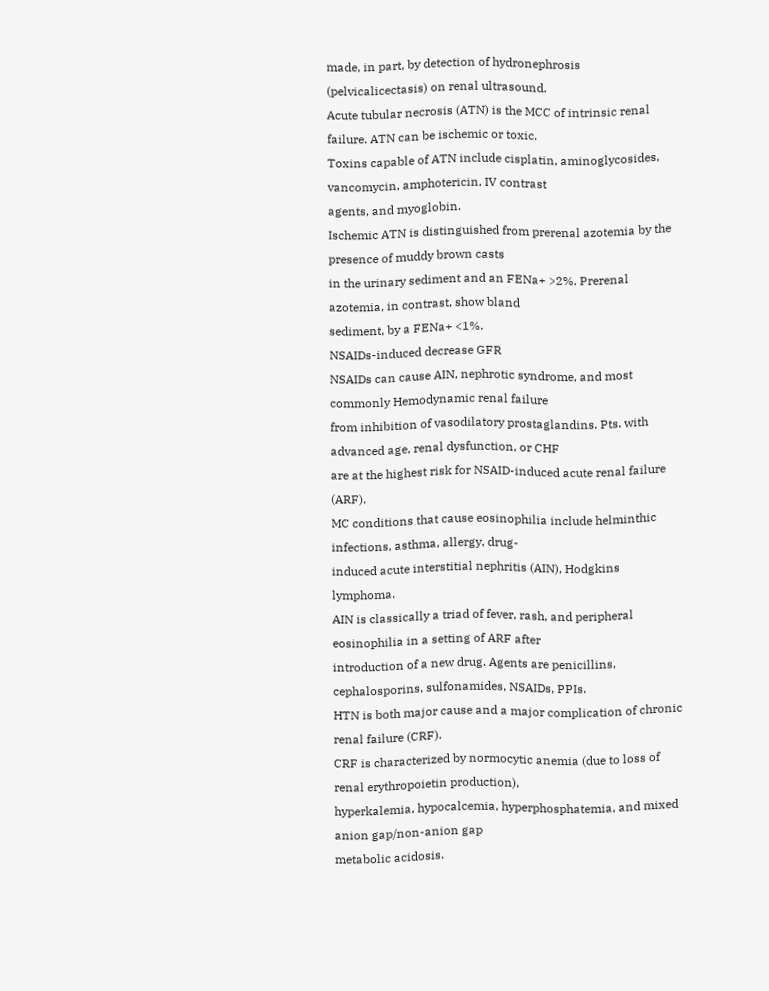made, in part, by detection of hydronephrosis
(pelvicalicectasis) on renal ultrasound.
Acute tubular necrosis (ATN) is the MCC of intrinsic renal failure. ATN can be ischemic or toxic.
Toxins capable of ATN include cisplatin, aminoglycosides, vancomycin, amphotericin, IV contrast
agents, and myoglobin.
Ischemic ATN is distinguished from prerenal azotemia by the presence of muddy brown casts
in the urinary sediment and an FENa+ >2%. Prerenal azotemia, in contrast, show bland
sediment, by a FENa+ <1%.
NSAIDs-induced decrease GFR
NSAIDs can cause AIN, nephrotic syndrome, and most commonly Hemodynamic renal failure
from inhibition of vasodilatory prostaglandins. Pts. with advanced age, renal dysfunction, or CHF
are at the highest risk for NSAID-induced acute renal failure (ARF).
MC conditions that cause eosinophilia include helminthic infections, asthma, allergy, drug-
induced acute interstitial nephritis (AIN), Hodgkins lymphoma.
AIN is classically a triad of fever, rash, and peripheral eosinophilia in a setting of ARF after
introduction of a new drug. Agents are penicillins, cephalosporins, sulfonamides, NSAIDs, PPIs.
HTN is both major cause and a major complication of chronic renal failure (CRF).
CRF is characterized by normocytic anemia (due to loss of renal erythropoietin production),
hyperkalemia, hypocalcemia, hyperphosphatemia, and mixed anion gap/non-anion gap
metabolic acidosis.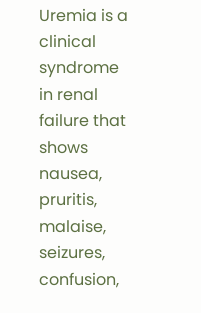Uremia is a clinical syndrome in renal failure that shows nausea, pruritis, malaise, seizures,
confusion,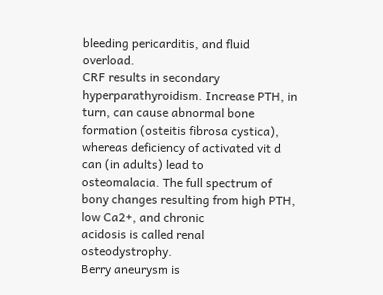bleeding pericarditis, and fluid overload.
CRF results in secondary hyperparathyroidism. Increase PTH, in turn, can cause abnormal bone
formation (osteitis fibrosa cystica), whereas deficiency of activated vit d can (in adults) lead to
osteomalacia. The full spectrum of bony changes resulting from high PTH, low Ca2+, and chronic
acidosis is called renal osteodystrophy.
Berry aneurysm is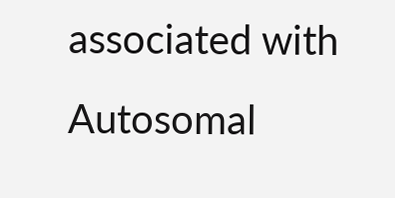associated with Autosomal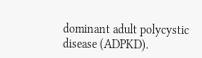dominant adult polycystic disease (ADPKD).